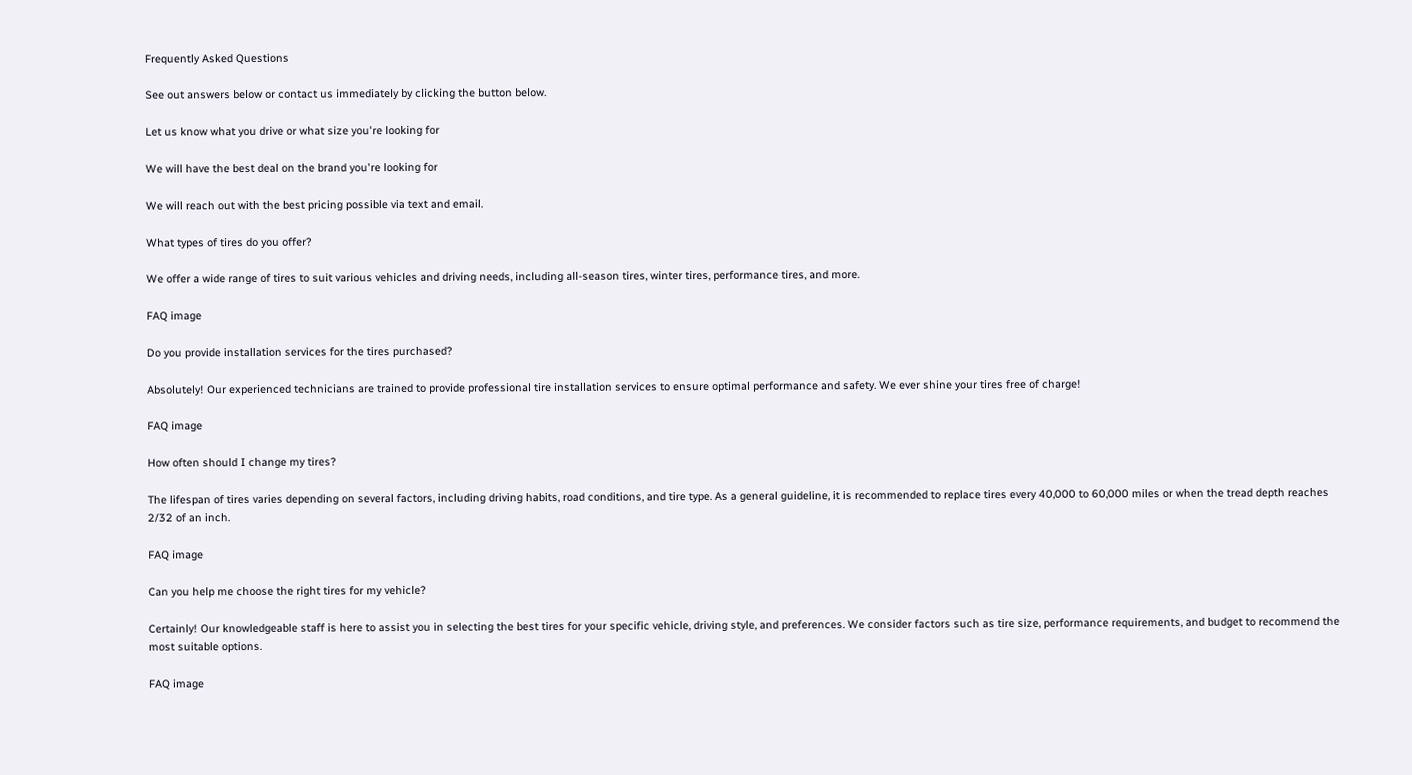Frequently Asked Questions

See out answers below or contact us immediately by clicking the button below.

Let us know what you drive or what size you're looking for

We will have the best deal on the brand you're looking for

We will reach out with the best pricing possible via text and email.

What types of tires do you offer?

We offer a wide range of tires to suit various vehicles and driving needs, including all-season tires, winter tires, performance tires, and more.

FAQ image

Do you provide installation services for the tires purchased?

Absolutely! Our experienced technicians are trained to provide professional tire installation services to ensure optimal performance and safety. We ever shine your tires free of charge!

FAQ image

How often should I change my tires?

The lifespan of tires varies depending on several factors, including driving habits, road conditions, and tire type. As a general guideline, it is recommended to replace tires every 40,000 to 60,000 miles or when the tread depth reaches 2/32 of an inch.

FAQ image

Can you help me choose the right tires for my vehicle?

Certainly! Our knowledgeable staff is here to assist you in selecting the best tires for your specific vehicle, driving style, and preferences. We consider factors such as tire size, performance requirements, and budget to recommend the most suitable options.

FAQ image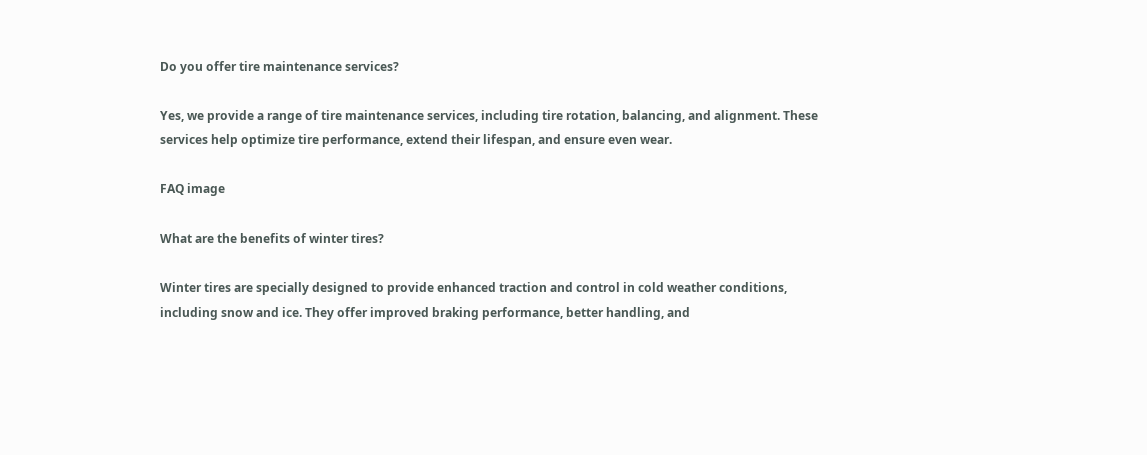Do you offer tire maintenance services?

Yes, we provide a range of tire maintenance services, including tire rotation, balancing, and alignment. These services help optimize tire performance, extend their lifespan, and ensure even wear.

FAQ image

What are the benefits of winter tires?

Winter tires are specially designed to provide enhanced traction and control in cold weather conditions, including snow and ice. They offer improved braking performance, better handling, and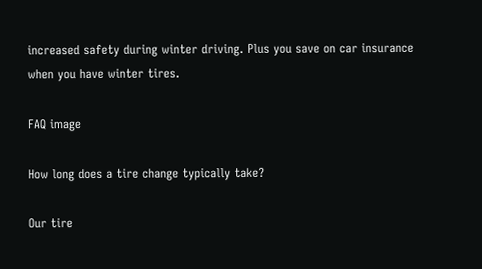increased safety during winter driving. Plus you save on car insurance when you have winter tires.

FAQ image

How long does a tire change typically take?

Our tire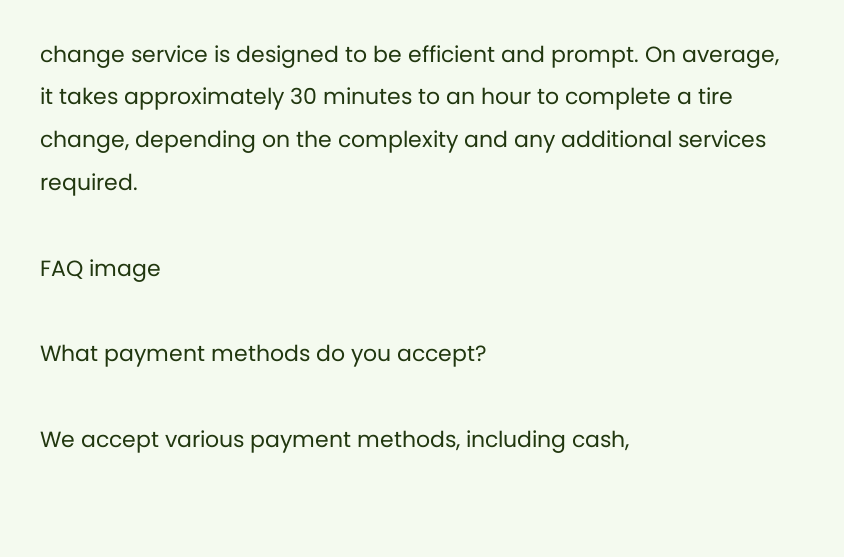change service is designed to be efficient and prompt. On average, it takes approximately 30 minutes to an hour to complete a tire change, depending on the complexity and any additional services required.

FAQ image

What payment methods do you accept?

We accept various payment methods, including cash,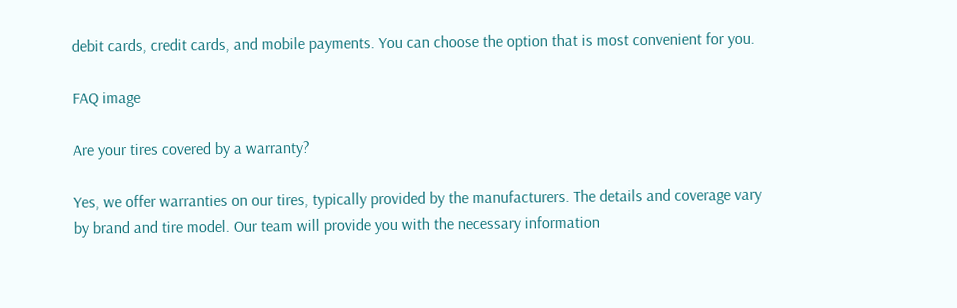debit cards, credit cards, and mobile payments. You can choose the option that is most convenient for you.

FAQ image

Are your tires covered by a warranty?

Yes, we offer warranties on our tires, typically provided by the manufacturers. The details and coverage vary by brand and tire model. Our team will provide you with the necessary information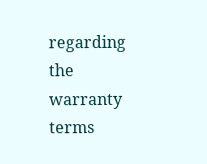regarding the warranty terms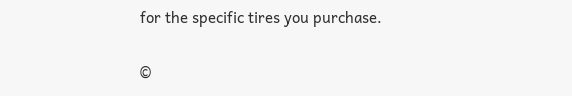for the specific tires you purchase.

©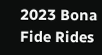2023 Bona Fide Rides